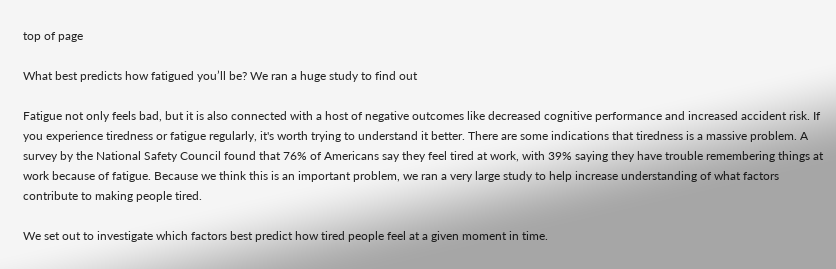top of page

What best predicts how fatigued you’ll be? We ran a huge study to find out

Fatigue not only feels bad, but it is also connected with a host of negative outcomes like decreased cognitive performance and increased accident risk. If you experience tiredness or fatigue regularly, it's worth trying to understand it better. There are some indications that tiredness is a massive problem. A survey by the National Safety Council found that 76% of Americans say they feel tired at work, with 39% saying they have trouble remembering things at work because of fatigue. Because we think this is an important problem, we ran a very large study to help increase understanding of what factors contribute to making people tired.

We set out to investigate which factors best predict how tired people feel at a given moment in time.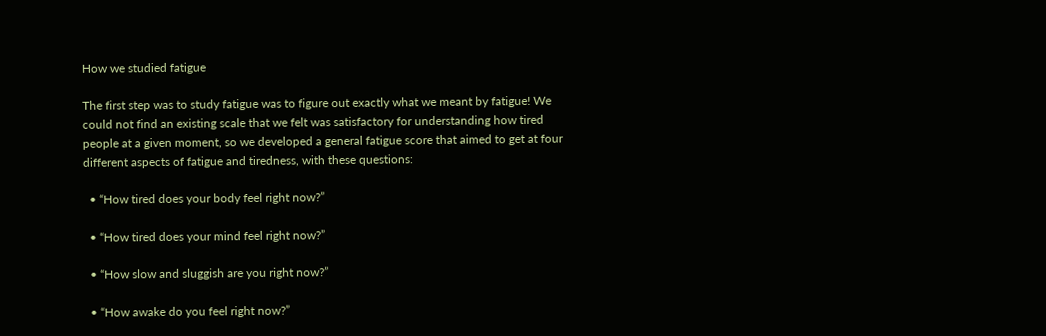How we studied fatigue

The first step was to study fatigue was to figure out exactly what we meant by fatigue! We could not find an existing scale that we felt was satisfactory for understanding how tired people at a given moment, so we developed a general fatigue score that aimed to get at four different aspects of fatigue and tiredness, with these questions:

  • “How tired does your body feel right now?”

  • “How tired does your mind feel right now?”

  • “How slow and sluggish are you right now?”

  • “How awake do you feel right now?”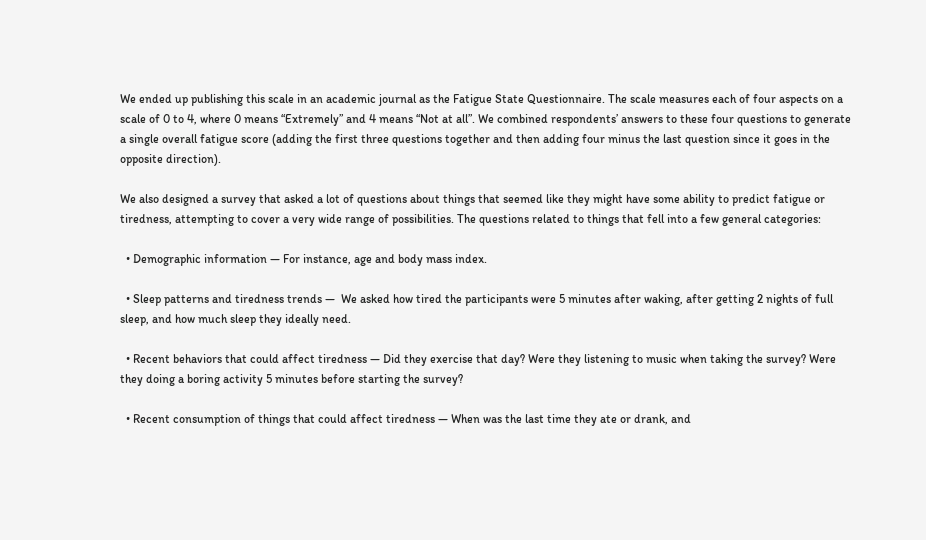We ended up publishing this scale in an academic journal as the Fatigue State Questionnaire. The scale measures each of four aspects on a scale of 0 to 4, where 0 means “Extremely” and 4 means “Not at all”. We combined respondents’ answers to these four questions to generate a single overall fatigue score (adding the first three questions together and then adding four minus the last question since it goes in the opposite direction).

We also designed a survey that asked a lot of questions about things that seemed like they might have some ability to predict fatigue or tiredness, attempting to cover a very wide range of possibilities. The questions related to things that fell into a few general categories:

  • Demographic information — For instance, age and body mass index.

  • Sleep patterns and tiredness trends —  We asked how tired the participants were 5 minutes after waking, after getting 2 nights of full sleep, and how much sleep they ideally need.

  • Recent behaviors that could affect tiredness — Did they exercise that day? Were they listening to music when taking the survey? Were they doing a boring activity 5 minutes before starting the survey?

  • Recent consumption of things that could affect tiredness — When was the last time they ate or drank, and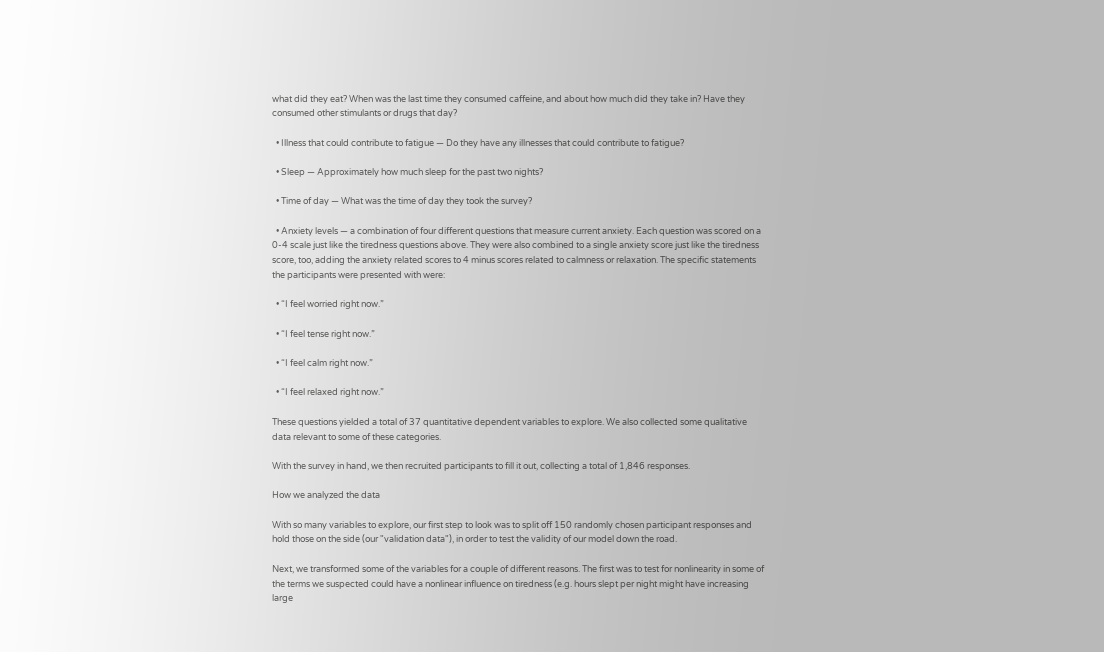what did they eat? When was the last time they consumed caffeine, and about how much did they take in? Have they consumed other stimulants or drugs that day?

  • Illness that could contribute to fatigue — Do they have any illnesses that could contribute to fatigue?

  • Sleep — Approximately how much sleep for the past two nights?

  • Time of day — What was the time of day they took the survey?

  • Anxiety levels — a combination of four different questions that measure current anxiety. Each question was scored on a 0-4 scale just like the tiredness questions above. They were also combined to a single anxiety score just like the tiredness score, too, adding the anxiety related scores to 4 minus scores related to calmness or relaxation. The specific statements the participants were presented with were:

  • “I feel worried right now.”

  • “I feel tense right now.”

  • “I feel calm right now.”

  • “I feel relaxed right now.”

These questions yielded a total of 37 quantitative dependent variables to explore. We also collected some qualitative data relevant to some of these categories.

With the survey in hand, we then recruited participants to fill it out, collecting a total of 1,846 responses.

How we analyzed the data

With so many variables to explore, our first step to look was to split off 150 randomly chosen participant responses and hold those on the side (our "validation data"), in order to test the validity of our model down the road.

Next, we transformed some of the variables for a couple of different reasons. The first was to test for nonlinearity in some of the terms we suspected could have a nonlinear influence on tiredness (e.g. hours slept per night might have increasing large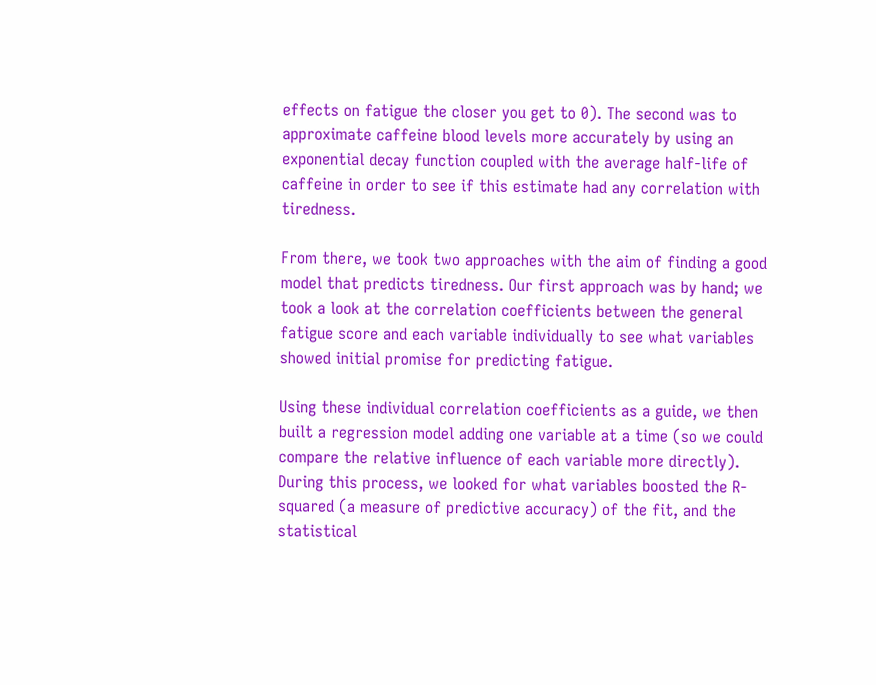effects on fatigue the closer you get to 0). The second was to approximate caffeine blood levels more accurately by using an exponential decay function coupled with the average half-life of caffeine in order to see if this estimate had any correlation with tiredness.

From there, we took two approaches with the aim of finding a good model that predicts tiredness. Our first approach was by hand; we took a look at the correlation coefficients between the general fatigue score and each variable individually to see what variables showed initial promise for predicting fatigue.

Using these individual correlation coefficients as a guide, we then built a regression model adding one variable at a time (so we could compare the relative influence of each variable more directly). During this process, we looked for what variables boosted the R-squared (a measure of predictive accuracy) of the fit, and the statistical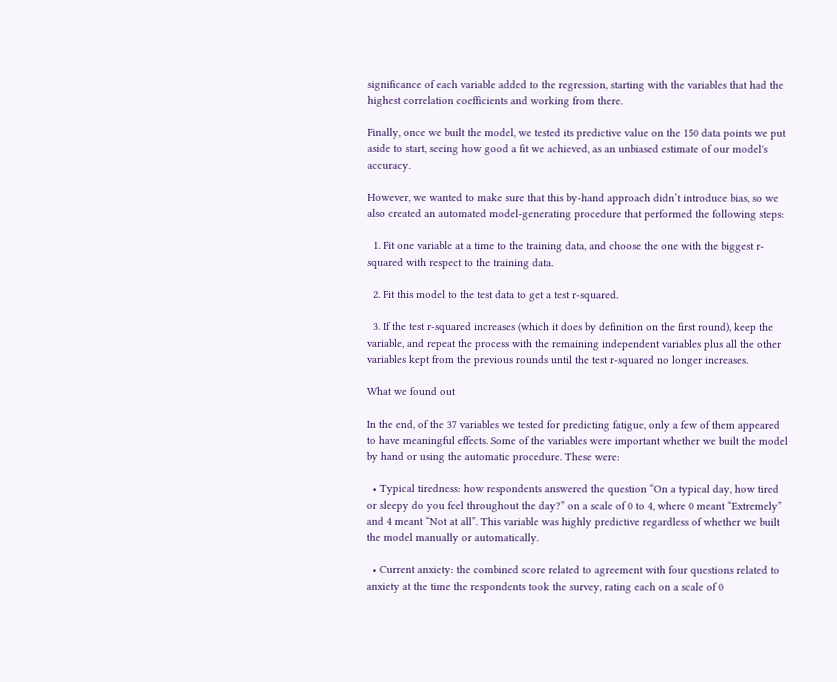significance of each variable added to the regression, starting with the variables that had the highest correlation coefficients and working from there.

Finally, once we built the model, we tested its predictive value on the 150 data points we put aside to start, seeing how good a fit we achieved, as an unbiased estimate of our model's accuracy.

However, we wanted to make sure that this by-hand approach didn’t introduce bias, so we also created an automated model-generating procedure that performed the following steps:

  1. Fit one variable at a time to the training data, and choose the one with the biggest r-squared with respect to the training data.

  2. Fit this model to the test data to get a test r-squared.

  3. If the test r-squared increases (which it does by definition on the first round), keep the variable, and repeat the process with the remaining independent variables plus all the other variables kept from the previous rounds until the test r-squared no longer increases.

What we found out

In the end, of the 37 variables we tested for predicting fatigue, only a few of them appeared to have meaningful effects. Some of the variables were important whether we built the model by hand or using the automatic procedure. These were:

  • Typical tiredness: how respondents answered the question “On a typical day, how tired or sleepy do you feel throughout the day?” on a scale of 0 to 4, where 0 meant “Extremely” and 4 meant “Not at all”. This variable was highly predictive regardless of whether we built the model manually or automatically.

  • Current anxiety: the combined score related to agreement with four questions related to anxiety at the time the respondents took the survey, rating each on a scale of 0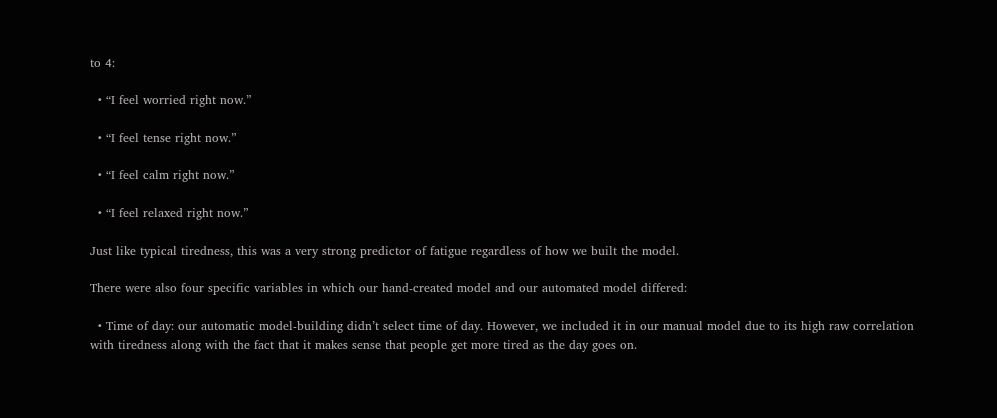to 4:

  • “I feel worried right now.”

  • “I feel tense right now.”

  • “I feel calm right now.”

  • “I feel relaxed right now.”

Just like typical tiredness, this was a very strong predictor of fatigue regardless of how we built the model.

There were also four specific variables in which our hand-created model and our automated model differed:

  • Time of day: our automatic model-building didn’t select time of day. However, we included it in our manual model due to its high raw correlation with tiredness along with the fact that it makes sense that people get more tired as the day goes on.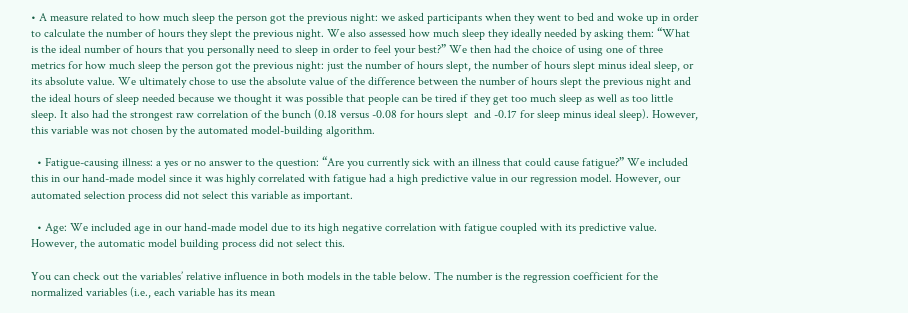• A measure related to how much sleep the person got the previous night: we asked participants when they went to bed and woke up in order to calculate the number of hours they slept the previous night. We also assessed how much sleep they ideally needed by asking them: “What is the ideal number of hours that you personally need to sleep in order to feel your best?” We then had the choice of using one of three metrics for how much sleep the person got the previous night: just the number of hours slept, the number of hours slept minus ideal sleep, or its absolute value. We ultimately chose to use the absolute value of the difference between the number of hours slept the previous night and the ideal hours of sleep needed because we thought it was possible that people can be tired if they get too much sleep as well as too little sleep. It also had the strongest raw correlation of the bunch (0.18 versus -0.08 for hours slept  and -0.17 for sleep minus ideal sleep). However, this variable was not chosen by the automated model-building algorithm.

  • Fatigue-causing illness: a yes or no answer to the question: “Are you currently sick with an illness that could cause fatigue?” We included this in our hand-made model since it was highly correlated with fatigue had a high predictive value in our regression model. However, our automated selection process did not select this variable as important.

  • Age: We included age in our hand-made model due to its high negative correlation with fatigue coupled with its predictive value. However, the automatic model building process did not select this.

You can check out the variables’ relative influence in both models in the table below. The number is the regression coefficient for the normalized variables (i.e., each variable has its mean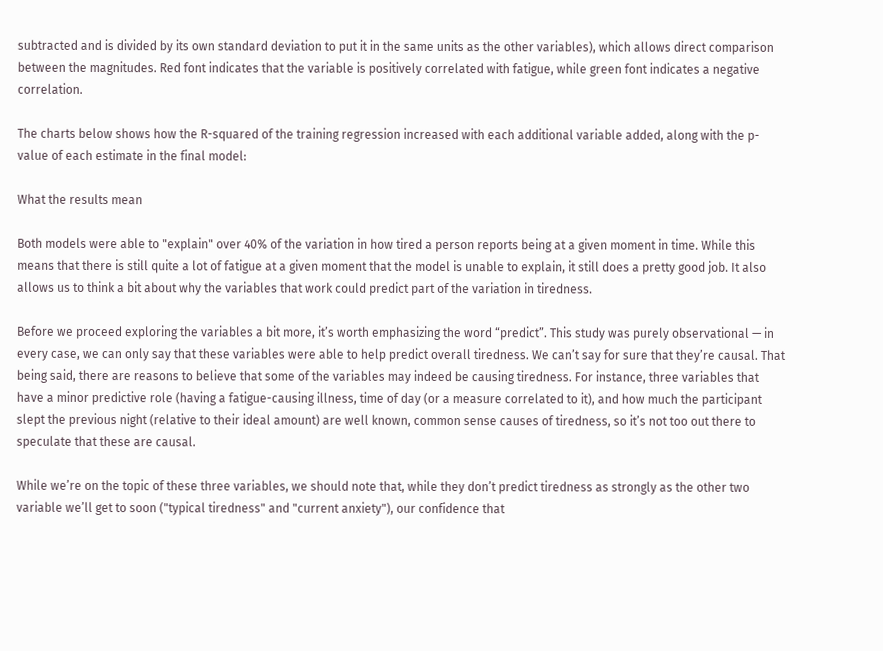subtracted and is divided by its own standard deviation to put it in the same units as the other variables), which allows direct comparison between the magnitudes. Red font indicates that the variable is positively correlated with fatigue, while green font indicates a negative correlation.

The charts below shows how the R-squared of the training regression increased with each additional variable added, along with the p-value of each estimate in the final model:

What the results mean

Both models were able to "explain" over 40% of the variation in how tired a person reports being at a given moment in time. While this means that there is still quite a lot of fatigue at a given moment that the model is unable to explain, it still does a pretty good job. It also allows us to think a bit about why the variables that work could predict part of the variation in tiredness.

Before we proceed exploring the variables a bit more, it’s worth emphasizing the word “predict”. This study was purely observational — in every case, we can only say that these variables were able to help predict overall tiredness. We can’t say for sure that they’re causal. That being said, there are reasons to believe that some of the variables may indeed be causing tiredness. For instance, three variables that have a minor predictive role (having a fatigue-causing illness, time of day (or a measure correlated to it), and how much the participant slept the previous night (relative to their ideal amount) are well known, common sense causes of tiredness, so it’s not too out there to speculate that these are causal.

While we’re on the topic of these three variables, we should note that, while they don’t predict tiredness as strongly as the other two variable we’ll get to soon ("typical tiredness" and "current anxiety"), our confidence that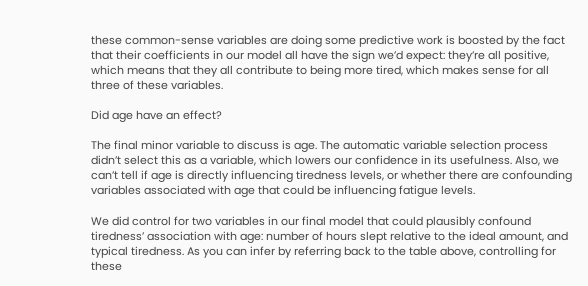these common-sense variables are doing some predictive work is boosted by the fact that their coefficients in our model all have the sign we’d expect: they’re all positive, which means that they all contribute to being more tired, which makes sense for all three of these variables.

Did age have an effect?

The final minor variable to discuss is age. The automatic variable selection process didn’t select this as a variable, which lowers our confidence in its usefulness. Also, we can’t tell if age is directly influencing tiredness levels, or whether there are confounding variables associated with age that could be influencing fatigue levels.

We did control for two variables in our final model that could plausibly confound tiredness’ association with age: number of hours slept relative to the ideal amount, and typical tiredness. As you can infer by referring back to the table above, controlling for these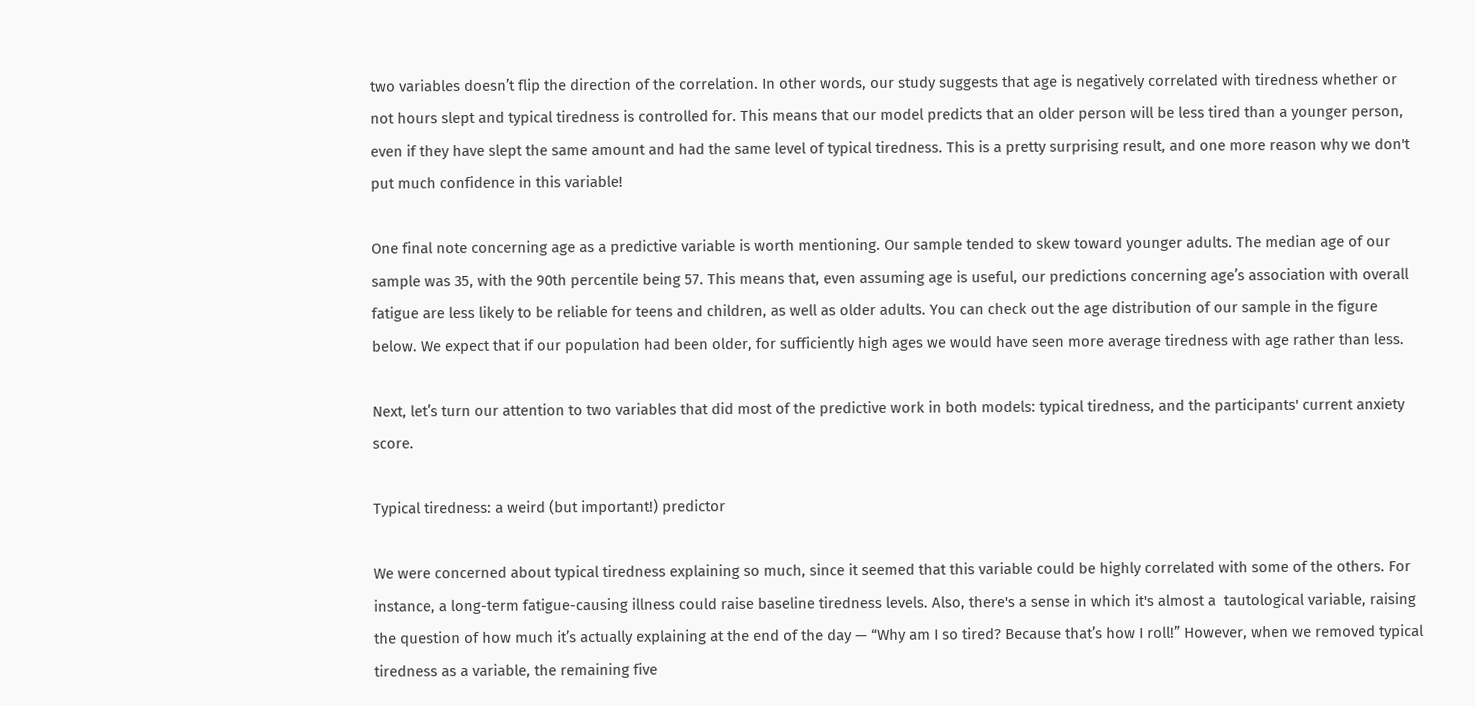two variables doesn’t flip the direction of the correlation. In other words, our study suggests that age is negatively correlated with tiredness whether or not hours slept and typical tiredness is controlled for. This means that our model predicts that an older person will be less tired than a younger person, even if they have slept the same amount and had the same level of typical tiredness. This is a pretty surprising result, and one more reason why we don't put much confidence in this variable!

One final note concerning age as a predictive variable is worth mentioning. Our sample tended to skew toward younger adults. The median age of our sample was 35, with the 90th percentile being 57. This means that, even assuming age is useful, our predictions concerning age’s association with overall fatigue are less likely to be reliable for teens and children, as well as older adults. You can check out the age distribution of our sample in the figure below. We expect that if our population had been older, for sufficiently high ages we would have seen more average tiredness with age rather than less.

Next, let’s turn our attention to two variables that did most of the predictive work in both models: typical tiredness, and the participants' current anxiety score.

Typical tiredness: a weird (but important!) predictor

We were concerned about typical tiredness explaining so much, since it seemed that this variable could be highly correlated with some of the others. For instance, a long-term fatigue-causing illness could raise baseline tiredness levels. Also, there's a sense in which it's almost a  tautological variable, raising the question of how much it’s actually explaining at the end of the day — “Why am I so tired? Because that’s how I roll!” However, when we removed typical tiredness as a variable, the remaining five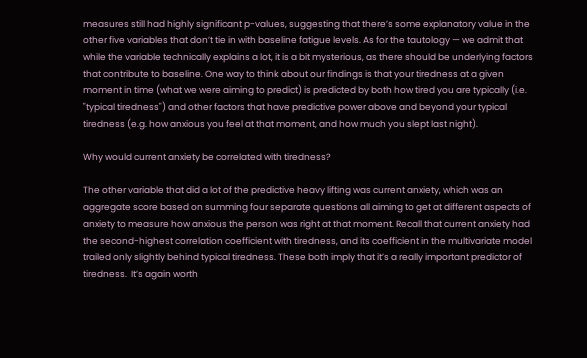measures still had highly significant p-values, suggesting that there’s some explanatory value in the other five variables that don’t tie in with baseline fatigue levels. As for the tautology — we admit that while the variable technically explains a lot, it is a bit mysterious, as there should be underlying factors that contribute to baseline. One way to think about our findings is that your tiredness at a given moment in time (what we were aiming to predict) is predicted by both how tired you are typically (i.e. "typical tiredness") and other factors that have predictive power above and beyond your typical tiredness (e.g. how anxious you feel at that moment, and how much you slept last night).

Why would current anxiety be correlated with tiredness?

The other variable that did a lot of the predictive heavy lifting was current anxiety, which was an aggregate score based on summing four separate questions all aiming to get at different aspects of anxiety to measure how anxious the person was right at that moment. Recall that current anxiety had the second-highest correlation coefficient with tiredness, and its coefficient in the multivariate model trailed only slightly behind typical tiredness. These both imply that it’s a really important predictor of tiredness.  It’s again worth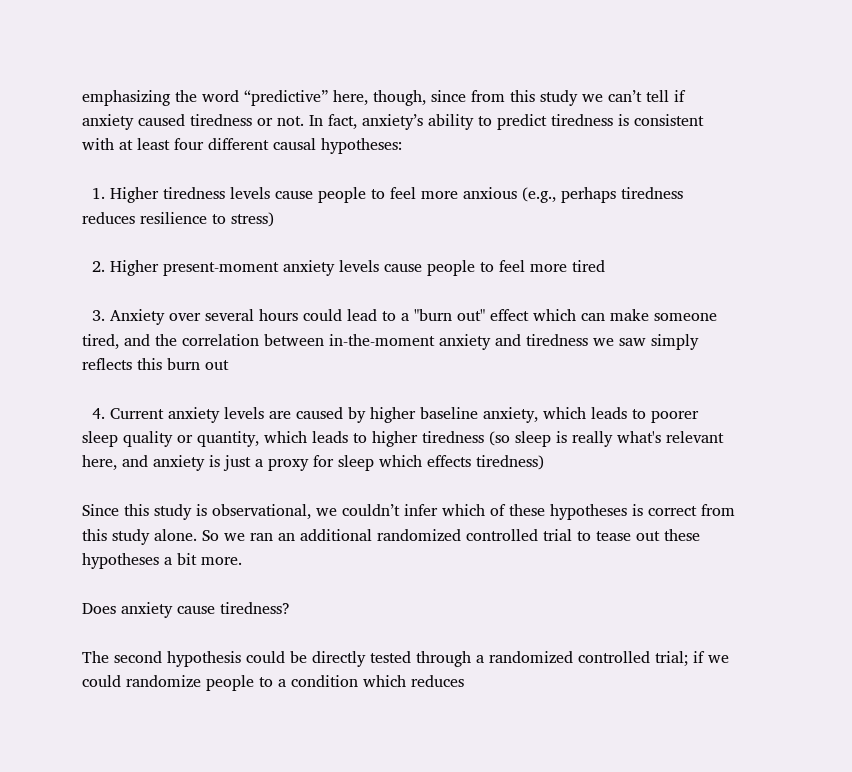emphasizing the word “predictive” here, though, since from this study we can’t tell if anxiety caused tiredness or not. In fact, anxiety’s ability to predict tiredness is consistent with at least four different causal hypotheses:

  1. Higher tiredness levels cause people to feel more anxious (e.g., perhaps tiredness reduces resilience to stress)

  2. Higher present-moment anxiety levels cause people to feel more tired

  3. Anxiety over several hours could lead to a "burn out" effect which can make someone tired, and the correlation between in-the-moment anxiety and tiredness we saw simply reflects this burn out

  4. Current anxiety levels are caused by higher baseline anxiety, which leads to poorer sleep quality or quantity, which leads to higher tiredness (so sleep is really what's relevant here, and anxiety is just a proxy for sleep which effects tiredness)

Since this study is observational, we couldn’t infer which of these hypotheses is correct from this study alone. So we ran an additional randomized controlled trial to tease out these hypotheses a bit more.

Does anxiety cause tiredness?

The second hypothesis could be directly tested through a randomized controlled trial; if we could randomize people to a condition which reduces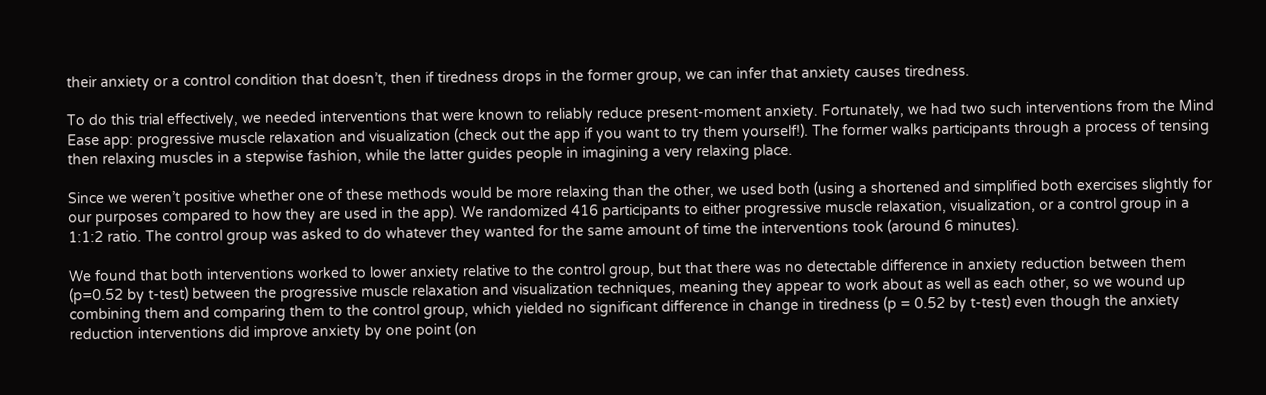their anxiety or a control condition that doesn’t, then if tiredness drops in the former group, we can infer that anxiety causes tiredness.

To do this trial effectively, we needed interventions that were known to reliably reduce present-moment anxiety. Fortunately, we had two such interventions from the Mind Ease app: progressive muscle relaxation and visualization (check out the app if you want to try them yourself!). The former walks participants through a process of tensing then relaxing muscles in a stepwise fashion, while the latter guides people in imagining a very relaxing place.

Since we weren’t positive whether one of these methods would be more relaxing than the other, we used both (using a shortened and simplified both exercises slightly for our purposes compared to how they are used in the app). We randomized 416 participants to either progressive muscle relaxation, visualization, or a control group in a 1:1:2 ratio. The control group was asked to do whatever they wanted for the same amount of time the interventions took (around 6 minutes).

We found that both interventions worked to lower anxiety relative to the control group, but that there was no detectable difference in anxiety reduction between them (p=0.52 by t-test) between the progressive muscle relaxation and visualization techniques, meaning they appear to work about as well as each other, so we wound up combining them and comparing them to the control group, which yielded no significant difference in change in tiredness (p = 0.52 by t-test) even though the anxiety reduction interventions did improve anxiety by one point (on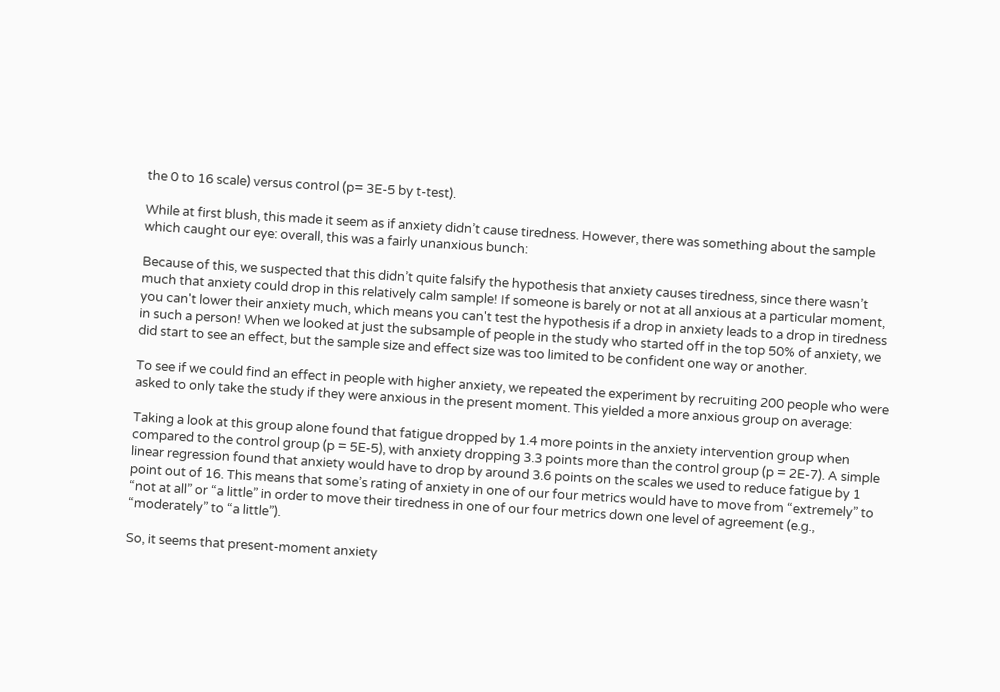the 0 to 16 scale) versus control (p= 3E-5 by t-test).

While at first blush, this made it seem as if anxiety didn’t cause tiredness. However, there was something about the sample which caught our eye: overall, this was a fairly unanxious bunch:

Because of this, we suspected that this didn’t quite falsify the hypothesis that anxiety causes tiredness, since there wasn’t much that anxiety could drop in this relatively calm sample! If someone is barely or not at all anxious at a particular moment, you can't lower their anxiety much, which means you can't test the hypothesis if a drop in anxiety leads to a drop in tiredness in such a person! When we looked at just the subsample of people in the study who started off in the top 50% of anxiety, we did start to see an effect, but the sample size and effect size was too limited to be confident one way or another.

To see if we could find an effect in people with higher anxiety, we repeated the experiment by recruiting 200 people who were asked to only take the study if they were anxious in the present moment. This yielded a more anxious group on average:

Taking a look at this group alone found that fatigue dropped by 1.4 more points in the anxiety intervention group when compared to the control group (p = 5E-5), with anxiety dropping 3.3 points more than the control group (p = 2E-7). A simple linear regression found that anxiety would have to drop by around 3.6 points on the scales we used to reduce fatigue by 1 point out of 16. This means that some’s rating of anxiety in one of our four metrics would have to move from “extremely” to “not at all” or “a little” in order to move their tiredness in one of our four metrics down one level of agreement (e.g., “moderately” to “a little”).

So, it seems that present-moment anxiety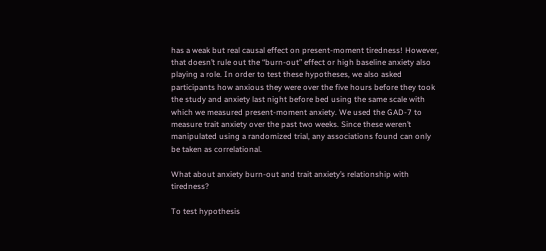has a weak but real causal effect on present-moment tiredness! However, that doesn’t rule out the “burn-out” effect or high baseline anxiety also playing a role. In order to test these hypotheses, we also asked participants how anxious they were over the five hours before they took the study and anxiety last night before bed using the same scale with which we measured present-moment anxiety. We used the GAD-7 to measure trait anxiety over the past two weeks. Since these weren’t manipulated using a randomized trial, any associations found can only be taken as correlational.

What about anxiety burn-out and trait anxiety’s relationship with tiredness?

To test hypothesis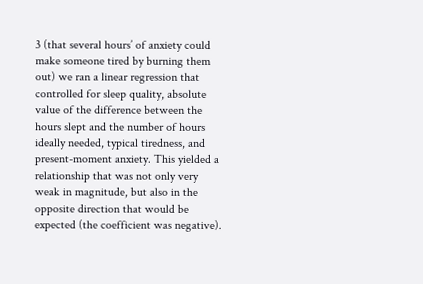3 (that several hours’ of anxiety could make someone tired by burning them out) we ran a linear regression that controlled for sleep quality, absolute value of the difference between the hours slept and the number of hours ideally needed, typical tiredness, and present-moment anxiety. This yielded a relationship that was not only very weak in magnitude, but also in the opposite direction that would be expected (the coefficient was negative).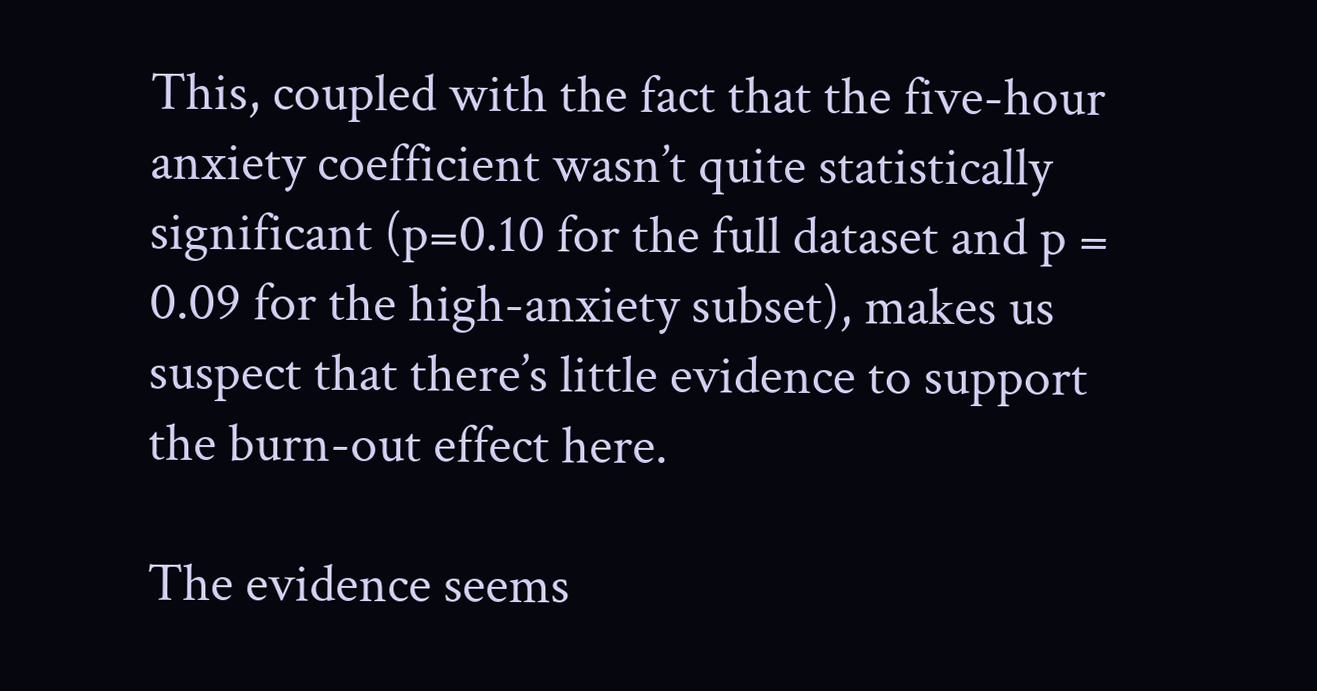This, coupled with the fact that the five-hour anxiety coefficient wasn’t quite statistically significant (p=0.10 for the full dataset and p = 0.09 for the high-anxiety subset), makes us suspect that there’s little evidence to support the burn-out effect here.

The evidence seems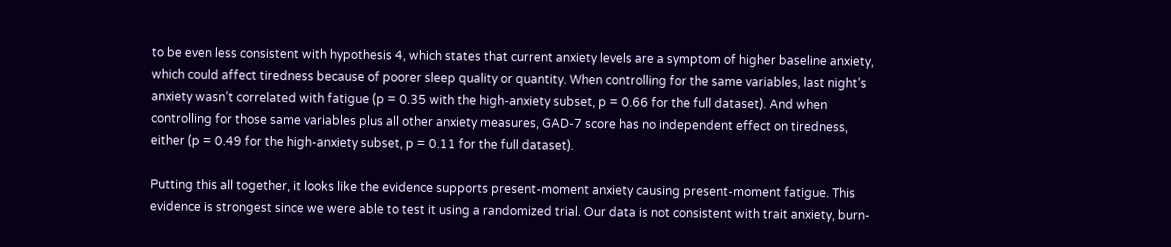to be even less consistent with hypothesis 4, which states that current anxiety levels are a symptom of higher baseline anxiety, which could affect tiredness because of poorer sleep quality or quantity. When controlling for the same variables, last night’s anxiety wasn’t correlated with fatigue (p = 0.35 with the high-anxiety subset, p = 0.66 for the full dataset). And when controlling for those same variables plus all other anxiety measures, GAD-7 score has no independent effect on tiredness, either (p = 0.49 for the high-anxiety subset, p = 0.11 for the full dataset).

Putting this all together, it looks like the evidence supports present-moment anxiety causing present-moment fatigue. This evidence is strongest since we were able to test it using a randomized trial. Our data is not consistent with trait anxiety, burn-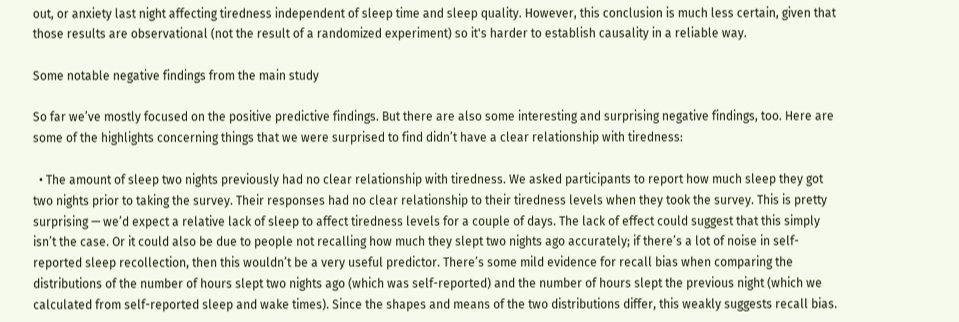out, or anxiety last night affecting tiredness independent of sleep time and sleep quality. However, this conclusion is much less certain, given that those results are observational (not the result of a randomized experiment) so it's harder to establish causality in a reliable way.

Some notable negative findings from the main study

So far we’ve mostly focused on the positive predictive findings. But there are also some interesting and surprising negative findings, too. Here are some of the highlights concerning things that we were surprised to find didn’t have a clear relationship with tiredness:

  • The amount of sleep two nights previously had no clear relationship with tiredness. We asked participants to report how much sleep they got two nights prior to taking the survey. Their responses had no clear relationship to their tiredness levels when they took the survey. This is pretty surprising — we’d expect a relative lack of sleep to affect tiredness levels for a couple of days. The lack of effect could suggest that this simply isn’t the case. Or it could also be due to people not recalling how much they slept two nights ago accurately; if there’s a lot of noise in self-reported sleep recollection, then this wouldn’t be a very useful predictor. There’s some mild evidence for recall bias when comparing the distributions of the number of hours slept two nights ago (which was self-reported) and the number of hours slept the previous night (which we calculated from self-reported sleep and wake times). Since the shapes and means of the two distributions differ, this weakly suggests recall bias.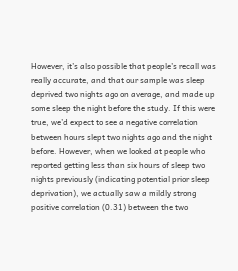However, it’s also possible that people’s recall was really accurate, and that our sample was sleep deprived two nights ago on average, and made up some sleep the night before the study. If this were true, we’d expect to see a negative correlation between hours slept two nights ago and the night before. However, when we looked at people who reported getting less than six hours of sleep two nights previously (indicating potential prior sleep deprivation), we actually saw a mildly strong positive correlation (0.31) between the two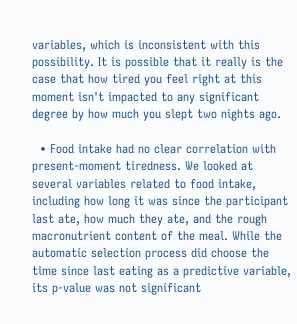variables, which is inconsistent with this possibility. It is possible that it really is the case that how tired you feel right at this moment isn't impacted to any significant degree by how much you slept two nights ago.

  • Food intake had no clear correlation with present-moment tiredness. We looked at several variables related to food intake, including how long it was since the participant last ate, how much they ate, and the rough macronutrient content of the meal. While the automatic selection process did choose the time since last eating as a predictive variable, its p-value was not significant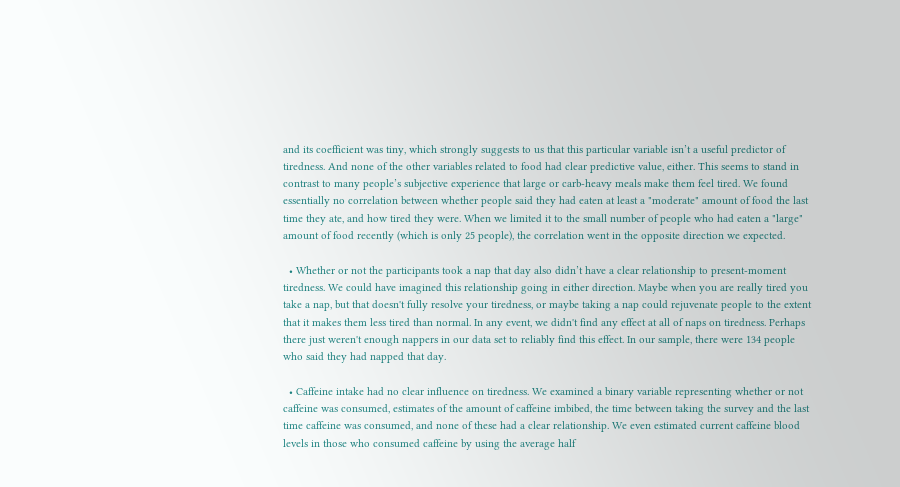and its coefficient was tiny, which strongly suggests to us that this particular variable isn’t a useful predictor of tiredness. And none of the other variables related to food had clear predictive value, either. This seems to stand in contrast to many people’s subjective experience that large or carb-heavy meals make them feel tired. We found essentially no correlation between whether people said they had eaten at least a "moderate" amount of food the last time they ate, and how tired they were. When we limited it to the small number of people who had eaten a "large" amount of food recently (which is only 25 people), the correlation went in the opposite direction we expected.

  • Whether or not the participants took a nap that day also didn’t have a clear relationship to present-moment tiredness. We could have imagined this relationship going in either direction. Maybe when you are really tired you take a nap, but that doesn't fully resolve your tiredness, or maybe taking a nap could rejuvenate people to the extent that it makes them less tired than normal. In any event, we didn't find any effect at all of naps on tiredness. Perhaps there just weren't enough nappers in our data set to reliably find this effect. In our sample, there were 134 people who said they had napped that day.

  • Caffeine intake had no clear influence on tiredness. We examined a binary variable representing whether or not caffeine was consumed, estimates of the amount of caffeine imbibed, the time between taking the survey and the last time caffeine was consumed, and none of these had a clear relationship. We even estimated current caffeine blood levels in those who consumed caffeine by using the average half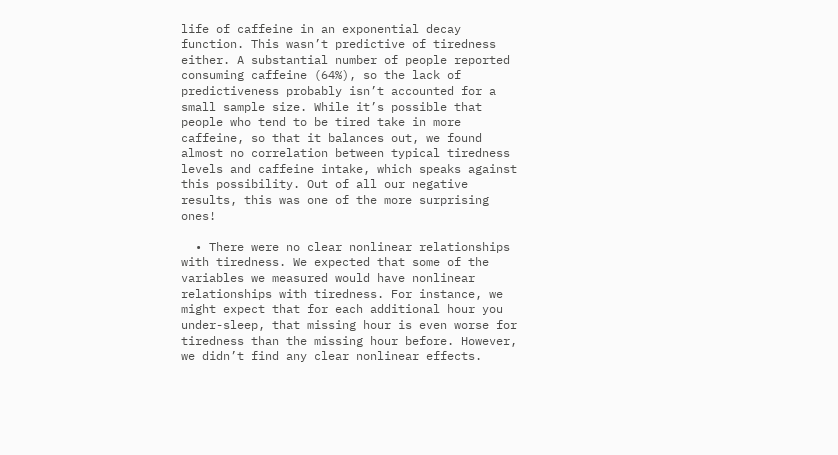life of caffeine in an exponential decay function. This wasn’t predictive of tiredness either. A substantial number of people reported consuming caffeine (64%), so the lack of predictiveness probably isn’t accounted for a small sample size. While it’s possible that people who tend to be tired take in more caffeine, so that it balances out, we found almost no correlation between typical tiredness levels and caffeine intake, which speaks against this possibility. Out of all our negative results, this was one of the more surprising ones!

  • There were no clear nonlinear relationships with tiredness. We expected that some of the variables we measured would have nonlinear relationships with tiredness. For instance, we might expect that for each additional hour you under-sleep, that missing hour is even worse for tiredness than the missing hour before. However, we didn’t find any clear nonlinear effects.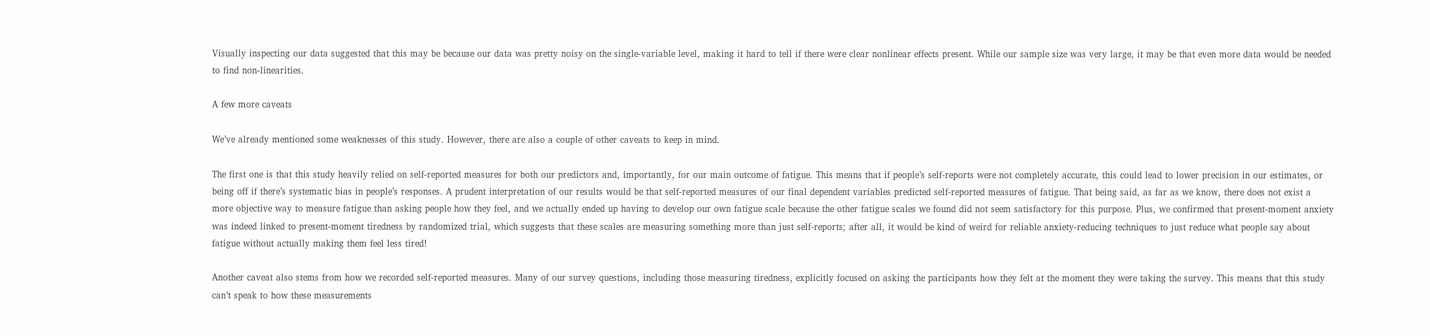Visually inspecting our data suggested that this may be because our data was pretty noisy on the single-variable level, making it hard to tell if there were clear nonlinear effects present. While our sample size was very large, it may be that even more data would be needed to find non-linearities.

A few more caveats

We’ve already mentioned some weaknesses of this study. However, there are also a couple of other caveats to keep in mind.

The first one is that this study heavily relied on self-reported measures for both our predictors and, importantly, for our main outcome of fatigue. This means that if people’s self-reports were not completely accurate, this could lead to lower precision in our estimates, or being off if there’s systematic bias in people’s responses. A prudent interpretation of our results would be that self-reported measures of our final dependent variables predicted self-reported measures of fatigue. That being said, as far as we know, there does not exist a more objective way to measure fatigue than asking people how they feel, and we actually ended up having to develop our own fatigue scale because the other fatigue scales we found did not seem satisfactory for this purpose. Plus, we confirmed that present-moment anxiety was indeed linked to present-moment tiredness by randomized trial, which suggests that these scales are measuring something more than just self-reports; after all, it would be kind of weird for reliable anxiety-reducing techniques to just reduce what people say about fatigue without actually making them feel less tired!

Another caveat also stems from how we recorded self-reported measures. Many of our survey questions, including those measuring tiredness, explicitly focused on asking the participants how they felt at the moment they were taking the survey. This means that this study can’t speak to how these measurements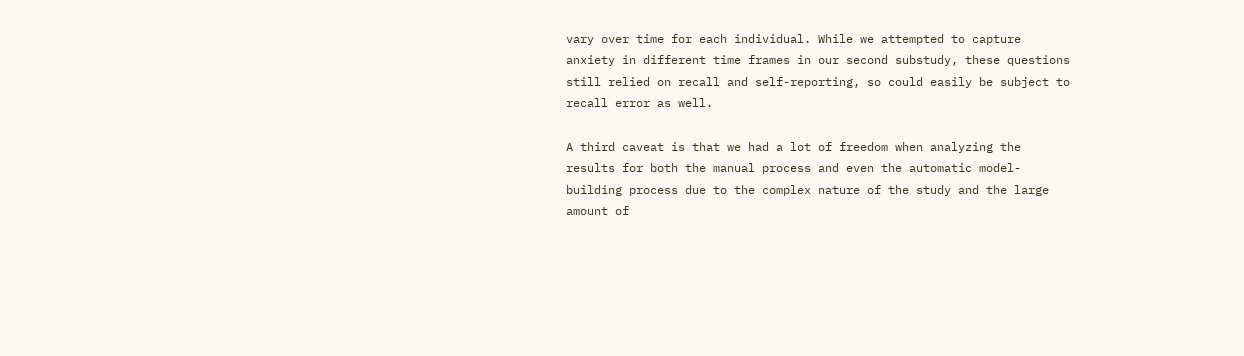vary over time for each individual. While we attempted to capture anxiety in different time frames in our second substudy, these questions still relied on recall and self-reporting, so could easily be subject to recall error as well.

A third caveat is that we had a lot of freedom when analyzing the results for both the manual process and even the automatic model-building process due to the complex nature of the study and the large amount of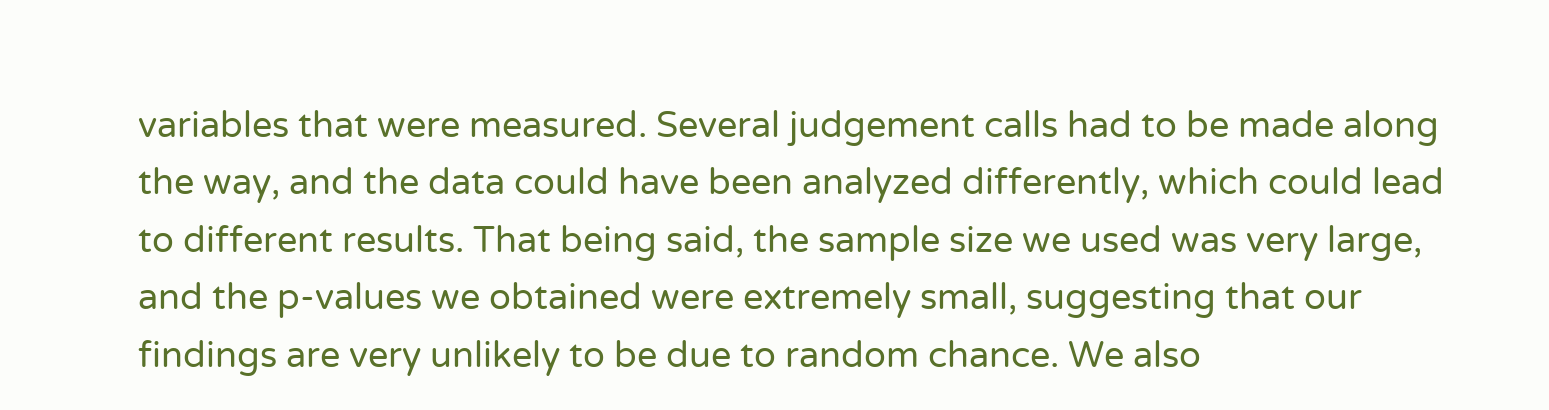variables that were measured. Several judgement calls had to be made along the way, and the data could have been analyzed differently, which could lead to different results. That being said, the sample size we used was very large, and the p-values we obtained were extremely small, suggesting that our findings are very unlikely to be due to random chance. We also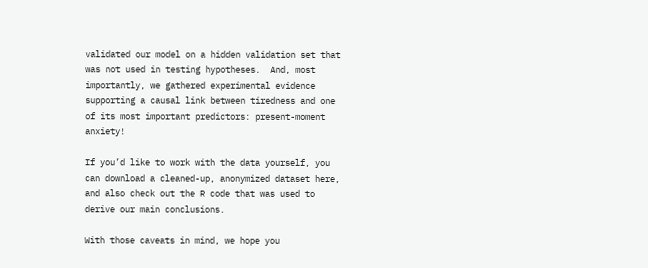validated our model on a hidden validation set that was not used in testing hypotheses.  And, most importantly, we gathered experimental evidence supporting a causal link between tiredness and one of its most important predictors: present-moment anxiety!

If you’d like to work with the data yourself, you can download a cleaned-up, anonymized dataset here, and also check out the R code that was used to derive our main conclusions.

With those caveats in mind, we hope you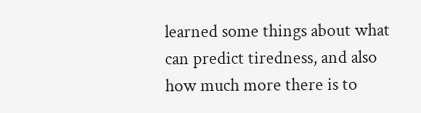learned some things about what can predict tiredness, and also how much more there is to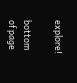explore!

bottom of page